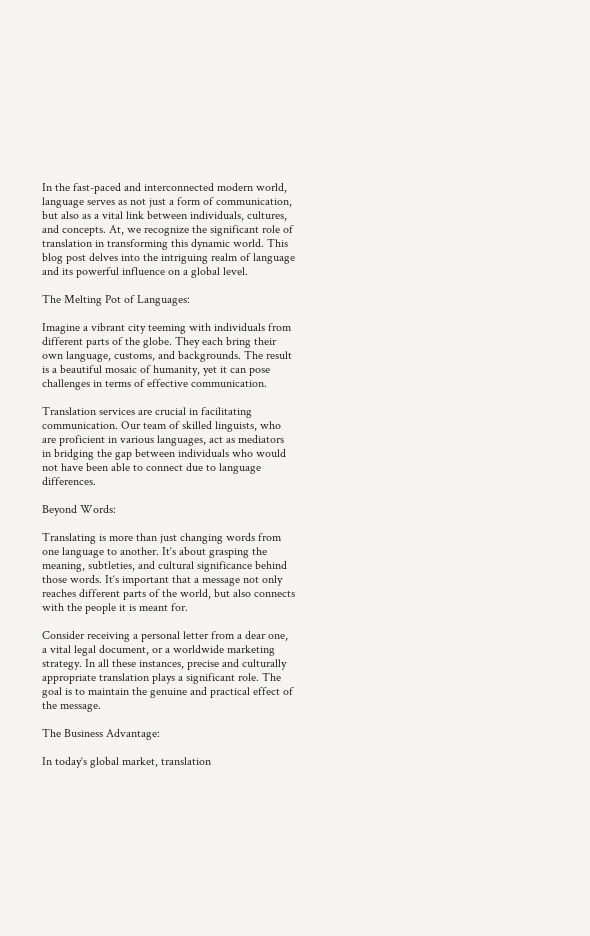In the fast-paced and interconnected modern world, language serves as not just a form of communication, but also as a vital link between individuals, cultures, and concepts. At, we recognize the significant role of translation in transforming this dynamic world. This blog post delves into the intriguing realm of language and its powerful influence on a global level.

The Melting Pot of Languages:

Imagine a vibrant city teeming with individuals from different parts of the globe. They each bring their own language, customs, and backgrounds. The result is a beautiful mosaic of humanity, yet it can pose challenges in terms of effective communication.

Translation services are crucial in facilitating communication. Our team of skilled linguists, who are proficient in various languages, act as mediators in bridging the gap between individuals who would not have been able to connect due to language differences.

Beyond Words:

Translating is more than just changing words from one language to another. It‘s about grasping the meaning, subtleties, and cultural significance behind those words. It‘s important that a message not only reaches different parts of the world, but also connects with the people it is meant for.

Consider receiving a personal letter from a dear one, a vital legal document, or a worldwide marketing strategy. In all these instances, precise and culturally appropriate translation plays a significant role. The goal is to maintain the genuine and practical effect of the message.

The Business Advantage:

In today‘s global market, translation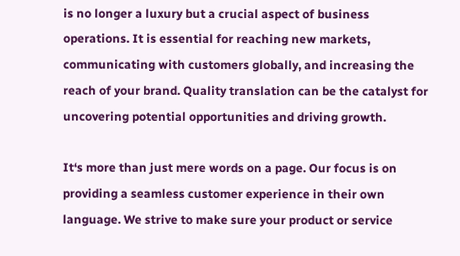is no longer a luxury but a crucial aspect of business operations. It is essential for reaching new markets, communicating with customers globally, and increasing the reach of your brand. Quality translation can be the catalyst for uncovering potential opportunities and driving growth.

It‘s more than just mere words on a page. Our focus is on providing a seamless customer experience in their own language. We strive to make sure your product or service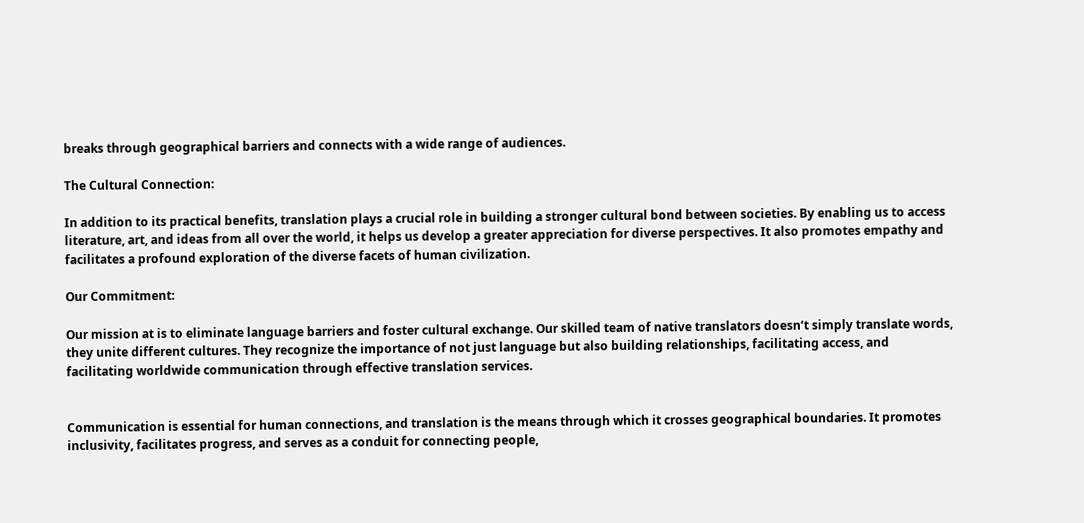breaks through geographical barriers and connects with a wide range of audiences.

The Cultural Connection:

In addition to its practical benefits, translation plays a crucial role in building a stronger cultural bond between societies. By enabling us to access literature, art, and ideas from all over the world, it helps us develop a greater appreciation for diverse perspectives. It also promotes empathy and facilitates a profound exploration of the diverse facets of human civilization.

Our Commitment:

Our mission at is to eliminate language barriers and foster cultural exchange. Our skilled team of native translators doesn‘t simply translate words, they unite different cultures. They recognize the importance of not just language but also building relationships, facilitating access, and facilitating worldwide communication through effective translation services.


Communication is essential for human connections, and translation is the means through which it crosses geographical boundaries. It promotes inclusivity, facilitates progress, and serves as a conduit for connecting people,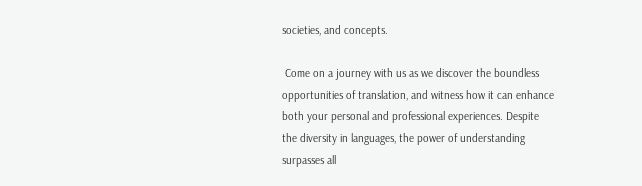societies, and concepts.

 Come on a journey with us as we discover the boundless opportunities of translation, and witness how it can enhance both your personal and professional experiences. Despite the diversity in languages, the power of understanding surpasses all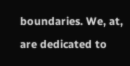boundaries. We, at, are dedicated to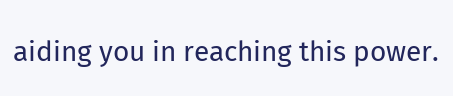aiding you in reaching this power.